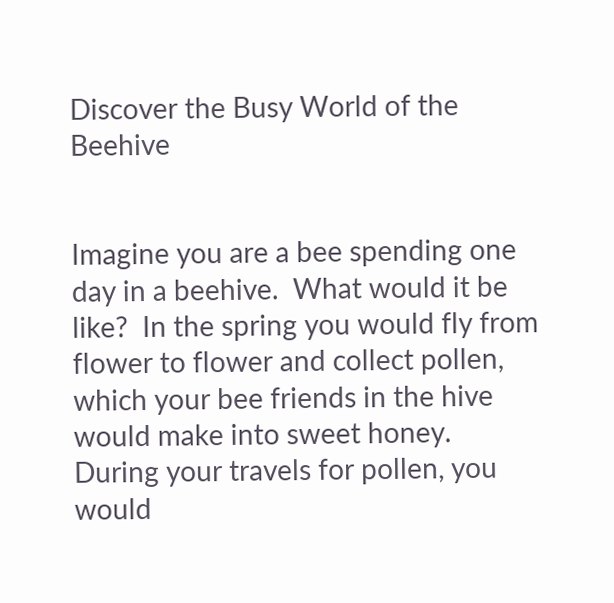Discover the Busy World of the Beehive


Imagine you are a bee spending one day in a beehive.  What would it be like?  In the spring you would fly from flower to flower and collect pollen, which your bee friends in the hive would make into sweet honey.  During your travels for pollen, you would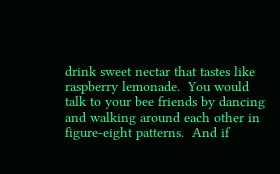drink sweet nectar that tastes like raspberry lemonade.  You would talk to your bee friends by dancing and walking around each other in figure-eight patterns.  And if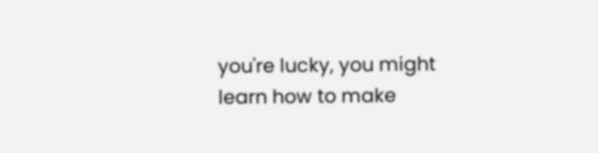you're lucky, you might learn how to make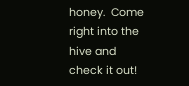honey.  Come right into the hive and check it out!